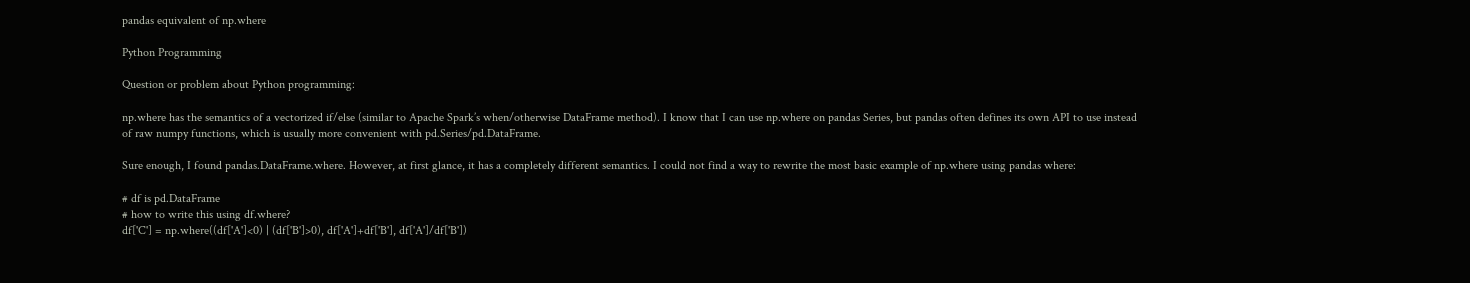pandas equivalent of np.where

Python Programming

Question or problem about Python programming:

np.where has the semantics of a vectorized if/else (similar to Apache Spark’s when/otherwise DataFrame method). I know that I can use np.where on pandas Series, but pandas often defines its own API to use instead of raw numpy functions, which is usually more convenient with pd.Series/pd.DataFrame.

Sure enough, I found pandas.DataFrame.where. However, at first glance, it has a completely different semantics. I could not find a way to rewrite the most basic example of np.where using pandas where:

# df is pd.DataFrame
# how to write this using df.where?
df['C'] = np.where((df['A']<0) | (df['B']>0), df['A']+df['B'], df['A']/df['B'])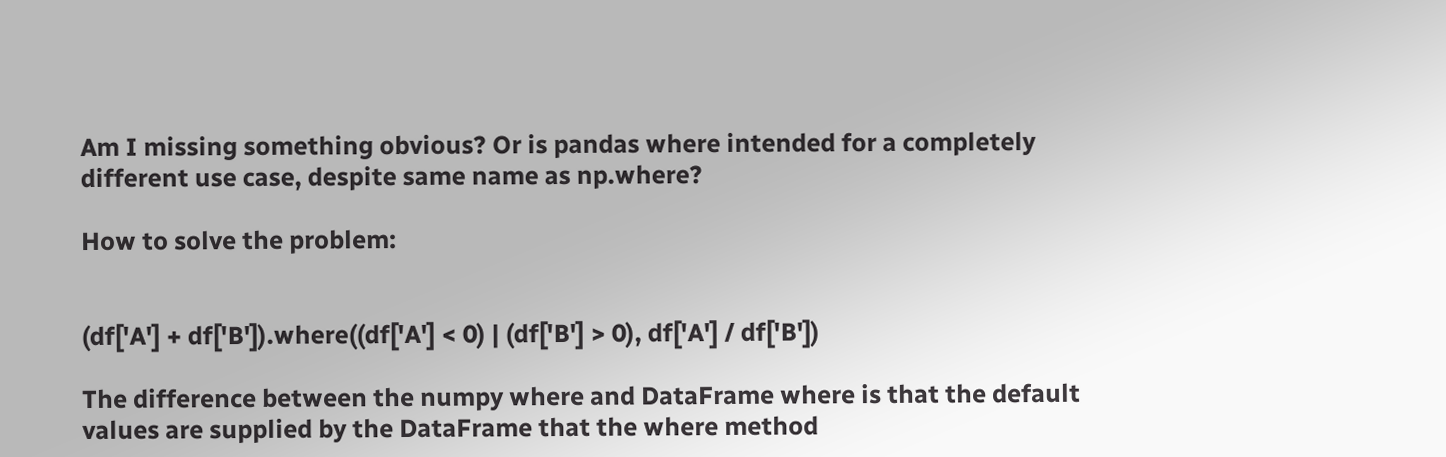Am I missing something obvious? Or is pandas where intended for a completely different use case, despite same name as np.where?

How to solve the problem:


(df['A'] + df['B']).where((df['A'] < 0) | (df['B'] > 0), df['A'] / df['B'])

The difference between the numpy where and DataFrame where is that the default values are supplied by the DataFrame that the where method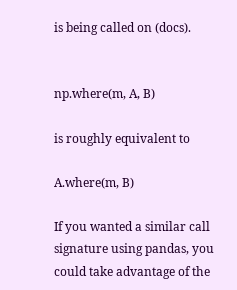is being called on (docs).


np.where(m, A, B)

is roughly equivalent to

A.where(m, B)

If you wanted a similar call signature using pandas, you could take advantage of the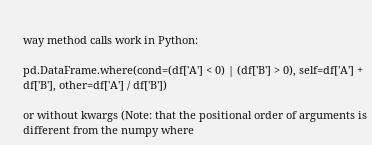way method calls work in Python:

pd.DataFrame.where(cond=(df['A'] < 0) | (df['B'] > 0), self=df['A'] + df['B'], other=df['A'] / df['B'])

or without kwargs (Note: that the positional order of arguments is different from the numpy where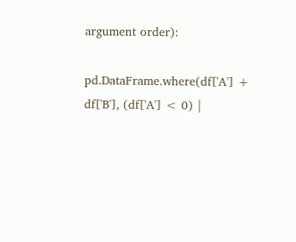argument order):

pd.DataFrame.where(df['A'] + df['B'], (df['A'] < 0) |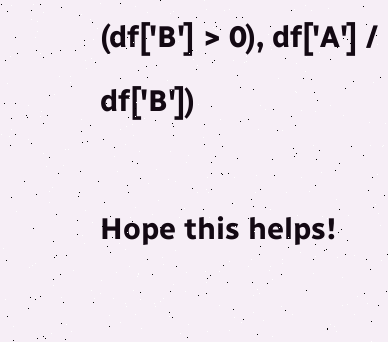(df['B'] > 0), df['A'] / df['B'])

Hope this helps!